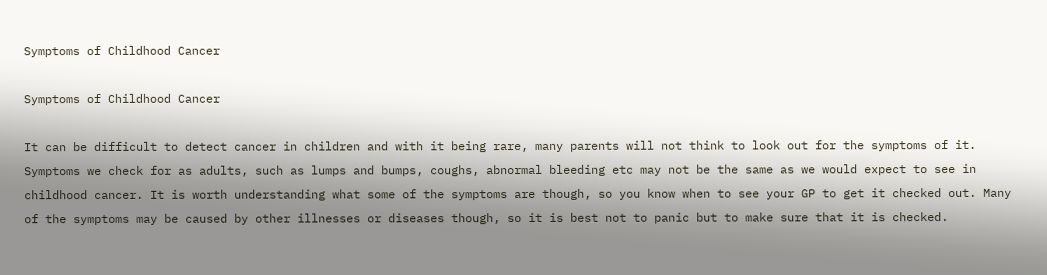Symptoms of Childhood Cancer

Symptoms of Childhood Cancer

It can be difficult to detect cancer in children and with it being rare, many parents will not think to look out for the symptoms of it. Symptoms we check for as adults, such as lumps and bumps, coughs, abnormal bleeding etc may not be the same as we would expect to see in childhood cancer. It is worth understanding what some of the symptoms are though, so you know when to see your GP to get it checked out. Many of the symptoms may be caused by other illnesses or diseases though, so it is best not to panic but to make sure that it is checked.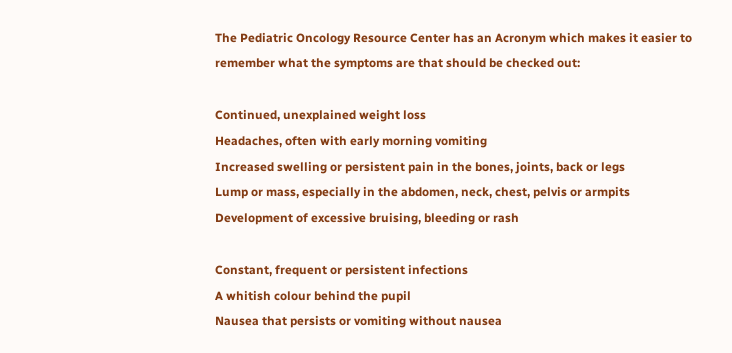The Pediatric Oncology Resource Center has an Acronym which makes it easier to remember what the symptoms are that should be checked out:

Continued, unexplained weight loss
Headaches, often with early morning vomiting
Increased swelling or persistent pain in the bones, joints, back or legs
Lump or mass, especially in the abdomen, neck, chest, pelvis or armpits
Development of excessive bruising, bleeding or rash

Constant, frequent or persistent infections
A whitish colour behind the pupil
Nausea that persists or vomiting without nausea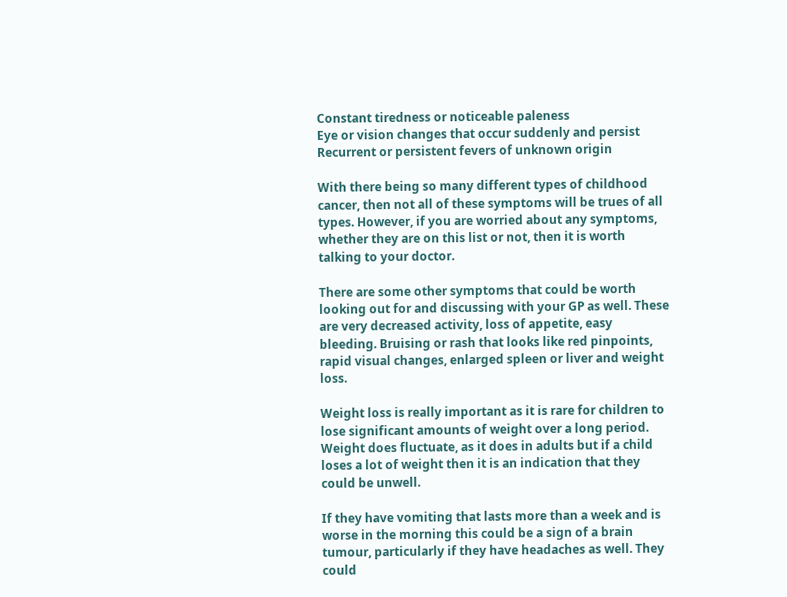Constant tiredness or noticeable paleness
Eye or vision changes that occur suddenly and persist
Recurrent or persistent fevers of unknown origin

With there being so many different types of childhood cancer, then not all of these symptoms will be trues of all types. However, if you are worried about any symptoms, whether they are on this list or not, then it is worth talking to your doctor.

There are some other symptoms that could be worth looking out for and discussing with your GP as well. These are very decreased activity, loss of appetite, easy bleeding. Bruising or rash that looks like red pinpoints, rapid visual changes, enlarged spleen or liver and weight loss.

Weight loss is really important as it is rare for children to lose significant amounts of weight over a long period. Weight does fluctuate, as it does in adults but if a child loses a lot of weight then it is an indication that they could be unwell.

If they have vomiting that lasts more than a week and is worse in the morning this could be a sign of a brain tumour, particularly if they have headaches as well. They could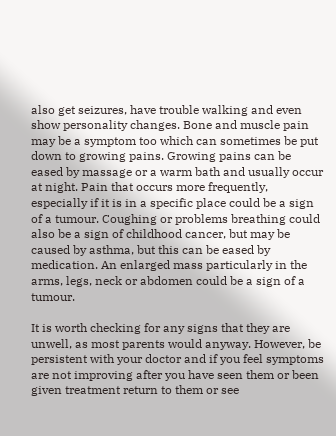also get seizures, have trouble walking and even show personality changes. Bone and muscle pain may be a symptom too which can sometimes be put down to growing pains. Growing pains can be eased by massage or a warm bath and usually occur at night. Pain that occurs more frequently, especially if it is in a specific place could be a sign of a tumour. Coughing or problems breathing could also be a sign of childhood cancer, but may be caused by asthma, but this can be eased by medication. An enlarged mass particularly in the arms, legs, neck or abdomen could be a sign of a tumour.

It is worth checking for any signs that they are unwell, as most parents would anyway. However, be persistent with your doctor and if you feel symptoms are not improving after you have seen them or been given treatment return to them or see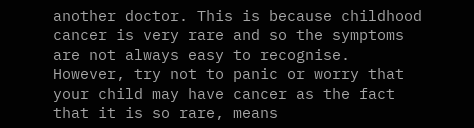another doctor. This is because childhood cancer is very rare and so the symptoms are not always easy to recognise. However, try not to panic or worry that your child may have cancer as the fact that it is so rare, means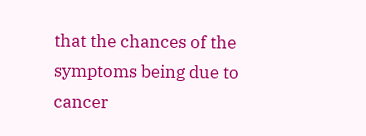that the chances of the symptoms being due to cancer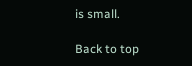is small.

Back to top